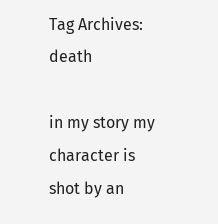Tag Archives: death

in my story my character is shot by an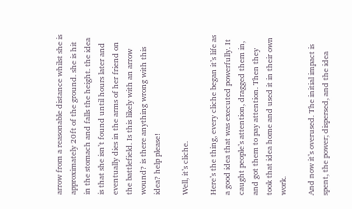arrow from a reasonable distance whilst she is approximately 20ft of the ground. she is hit in the stomach and falls the height. the idea is that she isn’t found until hours later and eventually dies in the arms of her friend on the battlefield. Is this likely with an arrow wound? is there anything wrong with this idea? help please!

Well, it’s cliche.

Here’s the thing, every cliche began it’s life as a good idea that was executed powerfully. It caught people’s attention, dragged them in, and got them to pay attention. Then they took that idea home and used it in their own work.

And now it’s overused. The initial impact is spent, the power; dispersed, and the idea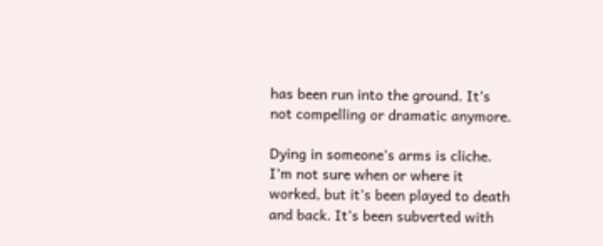has been run into the ground. It’s not compelling or dramatic anymore.

Dying in someone’s arms is cliche. I’m not sure when or where it worked, but it’s been played to death and back. It’s been subverted with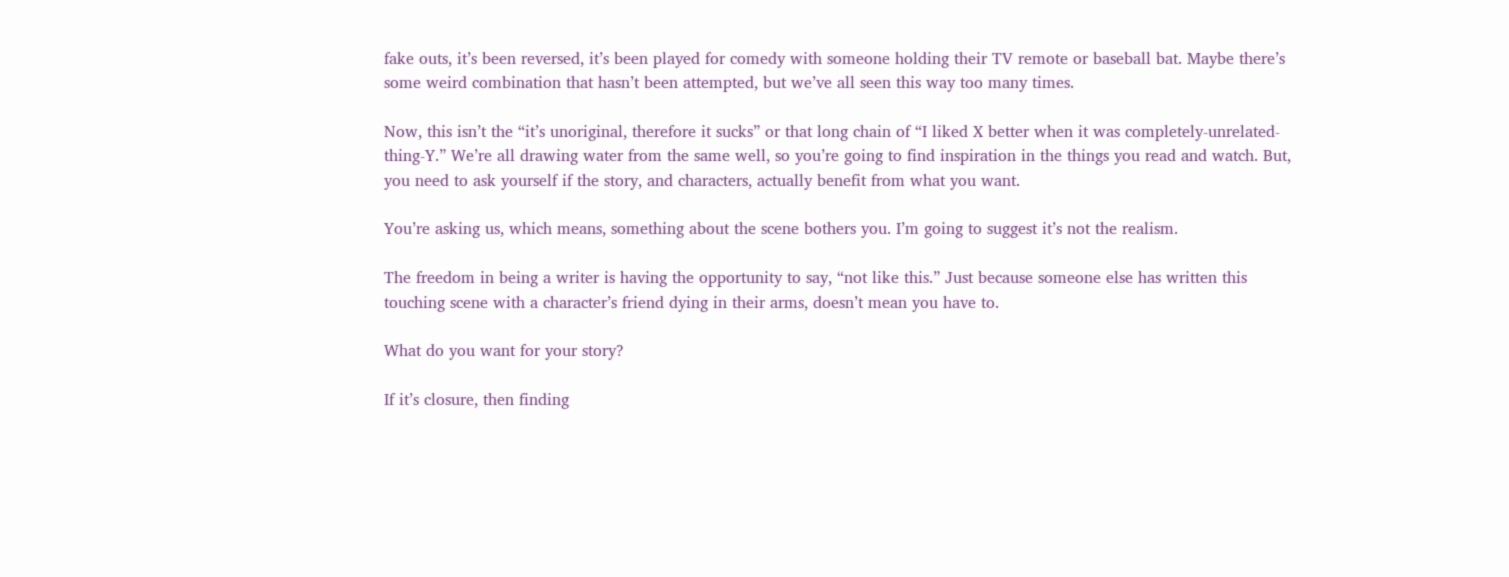fake outs, it’s been reversed, it’s been played for comedy with someone holding their TV remote or baseball bat. Maybe there’s some weird combination that hasn’t been attempted, but we’ve all seen this way too many times.

Now, this isn’t the “it’s unoriginal, therefore it sucks” or that long chain of “I liked X better when it was completely-unrelated-thing-Y.” We’re all drawing water from the same well, so you’re going to find inspiration in the things you read and watch. But, you need to ask yourself if the story, and characters, actually benefit from what you want.

You’re asking us, which means, something about the scene bothers you. I’m going to suggest it’s not the realism.

The freedom in being a writer is having the opportunity to say, “not like this.” Just because someone else has written this touching scene with a character’s friend dying in their arms, doesn’t mean you have to.

What do you want for your story?

If it’s closure, then finding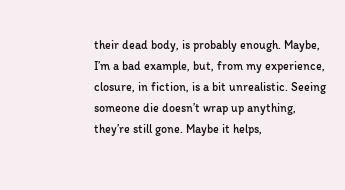their dead body, is probably enough. Maybe, I’m a bad example, but, from my experience, closure, in fiction, is a bit unrealistic. Seeing someone die doesn’t wrap up anything, they’re still gone. Maybe it helps,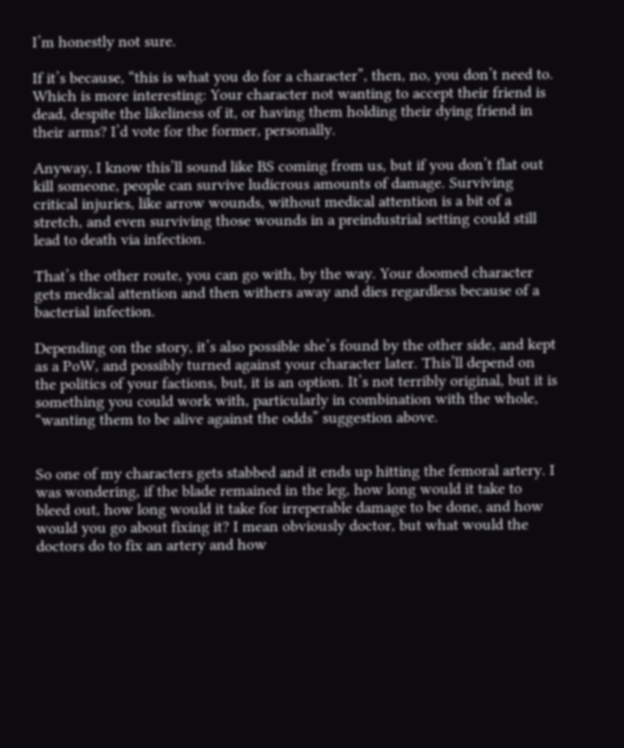I’m honestly not sure.

If it’s because, “this is what you do for a character”, then, no, you don’t need to. Which is more interesting: Your character not wanting to accept their friend is dead, despite the likeliness of it, or having them holding their dying friend in their arms? I’d vote for the former, personally.

Anyway, I know this’ll sound like BS coming from us, but if you don’t flat out kill someone, people can survive ludicrous amounts of damage. Surviving critical injuries, like arrow wounds, without medical attention is a bit of a stretch, and even surviving those wounds in a preindustrial setting could still lead to death via infection.

That’s the other route, you can go with, by the way. Your doomed character gets medical attention and then withers away and dies regardless because of a bacterial infection.

Depending on the story, it’s also possible she’s found by the other side, and kept as a PoW, and possibly turned against your character later. This’ll depend on the politics of your factions, but, it is an option. It’s not terribly original, but it is something you could work with, particularly in combination with the whole, “wanting them to be alive against the odds” suggestion above.


So one of my characters gets stabbed and it ends up hitting the femoral artery. I was wondering, if the blade remained in the leg, how long would it take to bleed out, how long would it take for irreperable damage to be done, and how would you go about fixing it? I mean obviously doctor, but what would the doctors do to fix an artery and how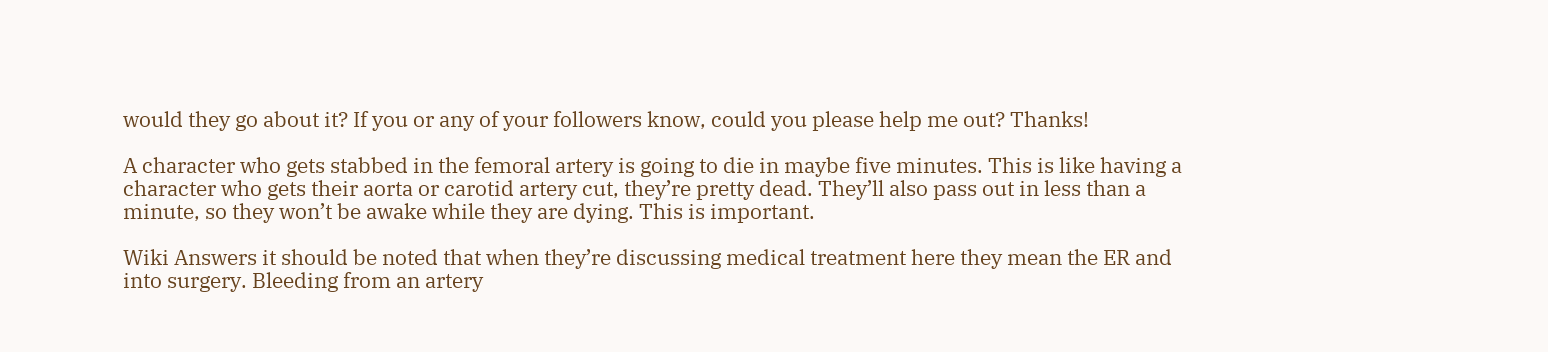would they go about it? If you or any of your followers know, could you please help me out? Thanks!

A character who gets stabbed in the femoral artery is going to die in maybe five minutes. This is like having a character who gets their aorta or carotid artery cut, they’re pretty dead. They’ll also pass out in less than a minute, so they won’t be awake while they are dying. This is important.

Wiki Answers it should be noted that when they’re discussing medical treatment here they mean the ER and into surgery. Bleeding from an artery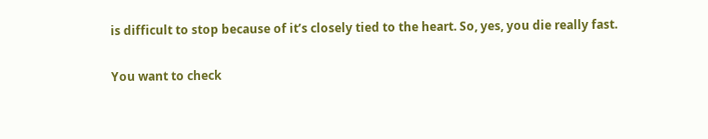is difficult to stop because of it’s closely tied to the heart. So, yes, you die really fast.

You want to check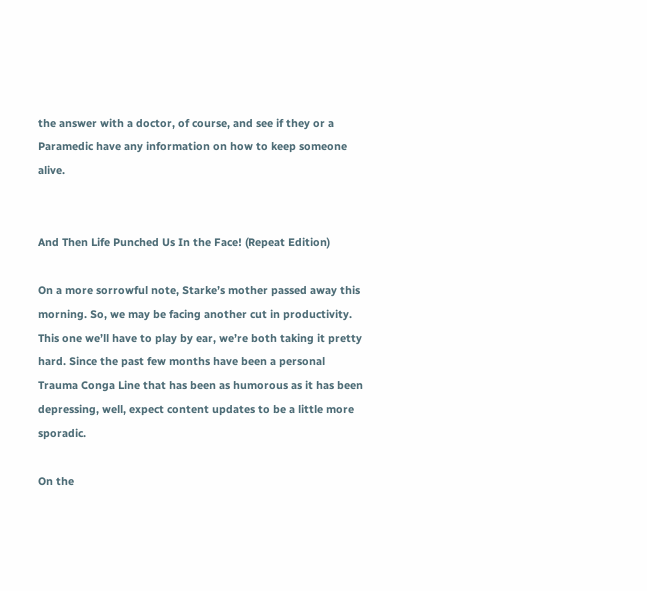the answer with a doctor, of course, and see if they or a Paramedic have any information on how to keep someone alive.


And Then Life Punched Us In the Face! (Repeat Edition)

On a more sorrowful note, Starke’s mother passed away this morning. So, we may be facing another cut in productivity. This one we’ll have to play by ear, we’re both taking it pretty hard. Since the past few months have been a personal Trauma Conga Line that has been as humorous as it has been depressing, well, expect content updates to be a little more sporadic.

On the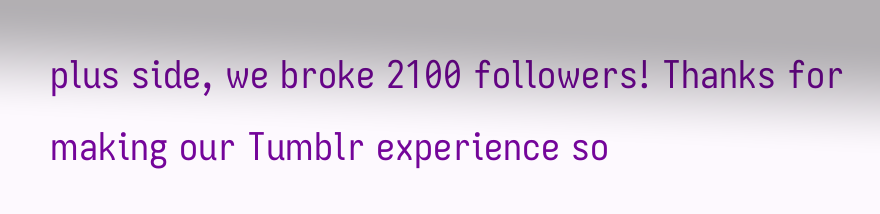plus side, we broke 2100 followers! Thanks for making our Tumblr experience so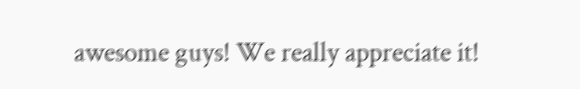awesome guys! We really appreciate it!